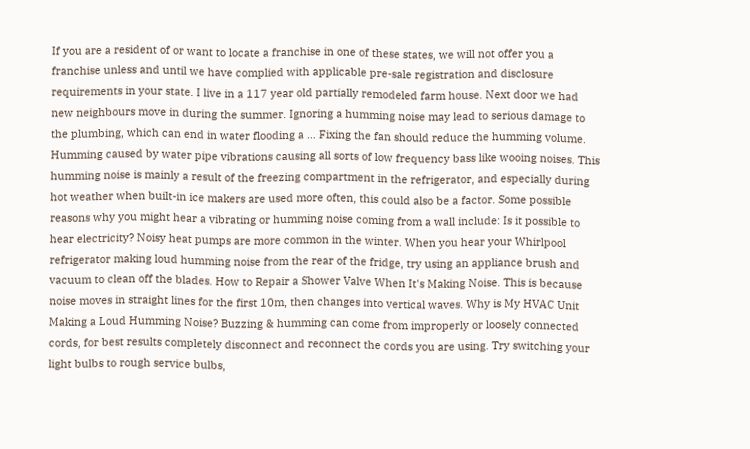If you are a resident of or want to locate a franchise in one of these states, we will not offer you a franchise unless and until we have complied with applicable pre-sale registration and disclosure requirements in your state. I live in a 117 year old partially remodeled farm house. Next door we had new neighbours move in during the summer. Ignoring a humming noise may lead to serious damage to the plumbing, which can end in water flooding a … Fixing the fan should reduce the humming volume. Humming caused by water pipe vibrations causing all sorts of low frequency bass like wooing noises. This humming noise is mainly a result of the freezing compartment in the refrigerator, and especially during hot weather when built-in ice makers are used more often, this could also be a factor. Some possible reasons why you might hear a vibrating or humming noise coming from a wall include: Is it possible to hear electricity? Noisy heat pumps are more common in the winter. When you hear your Whirlpool refrigerator making loud humming noise from the rear of the fridge, try using an appliance brush and vacuum to clean off the blades. How to Repair a Shower Valve When It's Making Noise. This is because noise moves in straight lines for the first 10m, then changes into vertical waves. Why is My HVAC Unit Making a Loud Humming Noise? Buzzing & humming can come from improperly or loosely connected cords, for best results completely disconnect and reconnect the cords you are using. Try switching your light bulbs to rough service bulbs,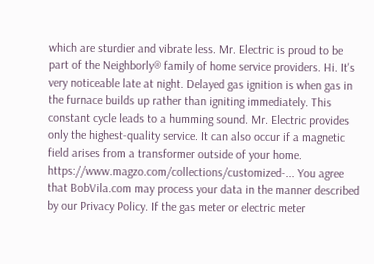which are sturdier and vibrate less. Mr. Electric is proud to be part of the Neighborly® family of home service providers. Hi. It's very noticeable late at night. Delayed gas ignition is when gas in the furnace builds up rather than igniting immediately. This constant cycle leads to a humming sound. Mr. Electric provides only the highest-quality service. It can also occur if a magnetic field arises from a transformer outside of your home. https://www.magzo.com/collections/customized-... You agree that BobVila.com may process your data in the manner described by our Privacy Policy. If the gas meter or electric meter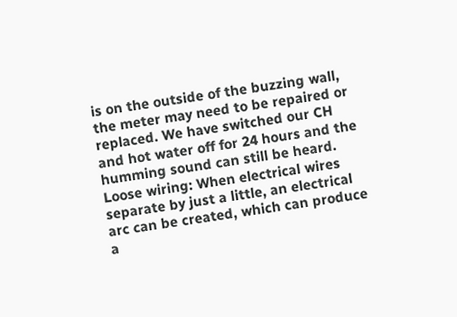is on the outside of the buzzing wall, the meter may need to be repaired or replaced. We have switched our CH and hot water off for 24 hours and the humming sound can still be heard. Loose wiring: When electrical wires separate by just a little, an electrical arc can be created, which can produce a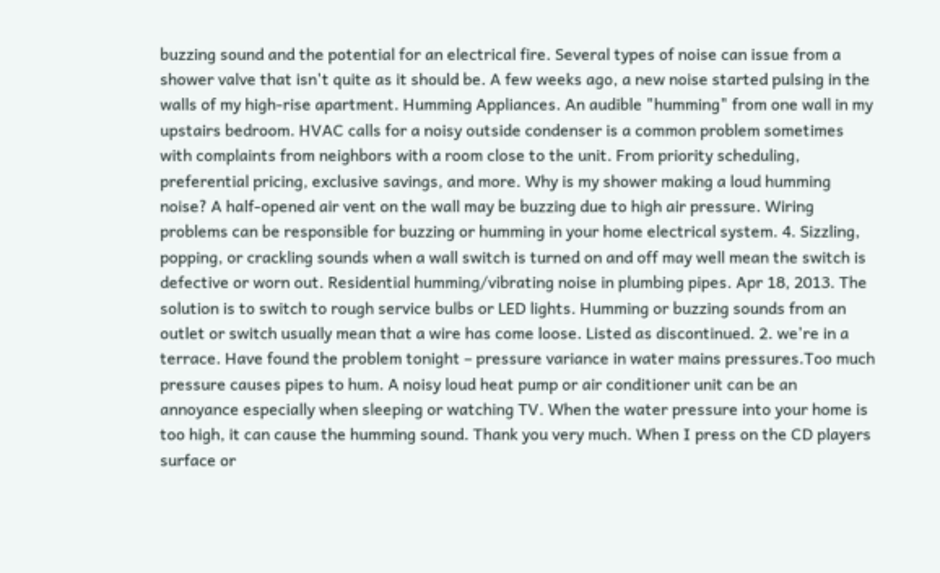buzzing sound and the potential for an electrical fire. Several types of noise can issue from a shower valve that isn't quite as it should be. A few weeks ago, a new noise started pulsing in the walls of my high-rise apartment. Humming Appliances. An audible "humming" from one wall in my upstairs bedroom. HVAC calls for a noisy outside condenser is a common problem sometimes with complaints from neighbors with a room close to the unit. From priority scheduling, preferential pricing, exclusive savings, and more. Why is my shower making a loud humming noise? A half-opened air vent on the wall may be buzzing due to high air pressure. Wiring problems can be responsible for buzzing or humming in your home electrical system. 4. Sizzling, popping, or crackling sounds when a wall switch is turned on and off may well mean the switch is defective or worn out. Residential humming/vibrating noise in plumbing pipes. Apr 18, 2013. The solution is to switch to rough service bulbs or LED lights. Humming or buzzing sounds from an outlet or switch usually mean that a wire has come loose. Listed as discontinued. 2. we're in a terrace. Have found the problem tonight – pressure variance in water mains pressures.Too much pressure causes pipes to hum. A noisy loud heat pump or air conditioner unit can be an annoyance especially when sleeping or watching TV. When the water pressure into your home is too high, it can cause the humming sound. Thank you very much. When I press on the CD players surface or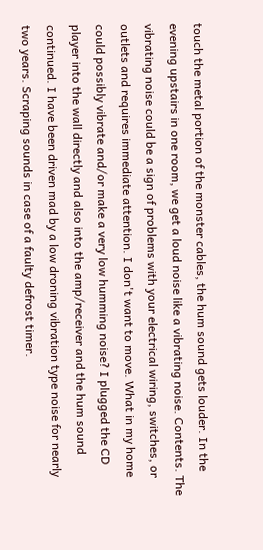touch the metal portion of the monster cables, the hum sound gets louder. In the evening upstairs in one room, we get a loud noise like a vibrating noise. Contents. The vibrating noise could be a sign of problems with your electrical wiring, switches, or outlets and requires immediate attention. I don't want to move. What in my home could possibly vibrate and/or make a very low humming noise? I plugged the CD player into the wall directly and also into the amp/receiver and the hum sound continued. I have been driven mad by a low droning vibration type noise for nearly two years. Scraping sounds in case of a faulty defrost timer.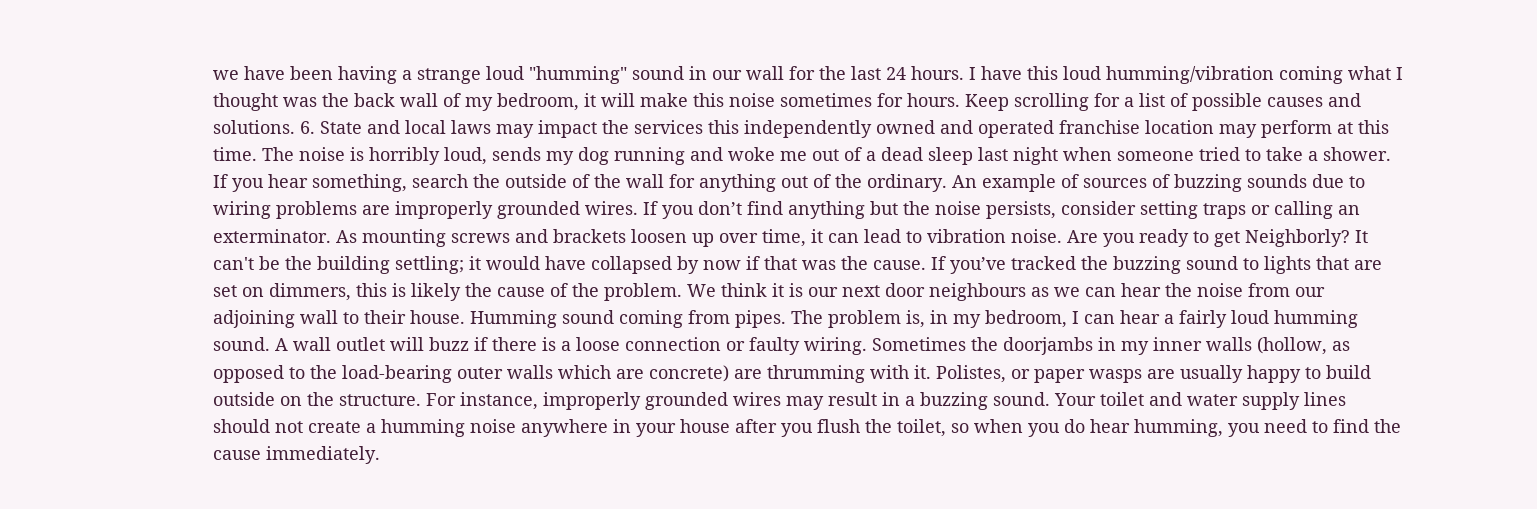we have been having a strange loud "humming" sound in our wall for the last 24 hours. I have this loud humming/vibration coming what I thought was the back wall of my bedroom, it will make this noise sometimes for hours. Keep scrolling for a list of possible causes and solutions. 6. State and local laws may impact the services this independently owned and operated franchise location may perform at this time. The noise is horribly loud, sends my dog running and woke me out of a dead sleep last night when someone tried to take a shower. If you hear something, search the outside of the wall for anything out of the ordinary. An example of sources of buzzing sounds due to wiring problems are improperly grounded wires. If you don’t find anything but the noise persists, consider setting traps or calling an exterminator. As mounting screws and brackets loosen up over time, it can lead to vibration noise. Are you ready to get Neighborly? It can't be the building settling; it would have collapsed by now if that was the cause. If you’ve tracked the buzzing sound to lights that are set on dimmers, this is likely the cause of the problem. We think it is our next door neighbours as we can hear the noise from our adjoining wall to their house. Humming sound coming from pipes. The problem is, in my bedroom, I can hear a fairly loud humming sound. A wall outlet will buzz if there is a loose connection or faulty wiring. Sometimes the doorjambs in my inner walls (hollow, as opposed to the load-bearing outer walls which are concrete) are thrumming with it. Polistes, or paper wasps are usually happy to build outside on the structure. For instance, improperly grounded wires may result in a buzzing sound. Your toilet and water supply lines should not create a humming noise anywhere in your house after you flush the toilet, so when you do hear humming, you need to find the cause immediately.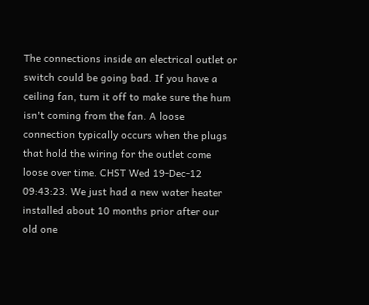The connections inside an electrical outlet or switch could be going bad. If you have a ceiling fan, turn it off to make sure the hum isn't coming from the fan. A loose connection typically occurs when the plugs that hold the wiring for the outlet come loose over time. CHST Wed 19-Dec-12 09:43:23. We just had a new water heater installed about 10 months prior after our old one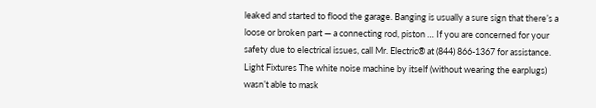leaked and started to flood the garage. Banging is usually a sure sign that there’s a loose or broken part — a connecting rod, piston … If you are concerned for your safety due to electrical issues, call Mr. Electric® at (844) 866-1367 for assistance. Light Fixtures The white noise machine by itself (without wearing the earplugs) wasn’t able to mask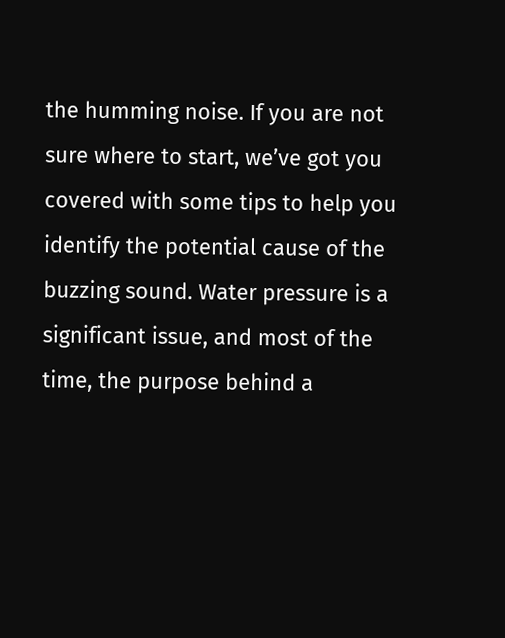the humming noise. If you are not sure where to start, we’ve got you covered with some tips to help you identify the potential cause of the buzzing sound. Water pressure is a significant issue, and most of the time, the purpose behind a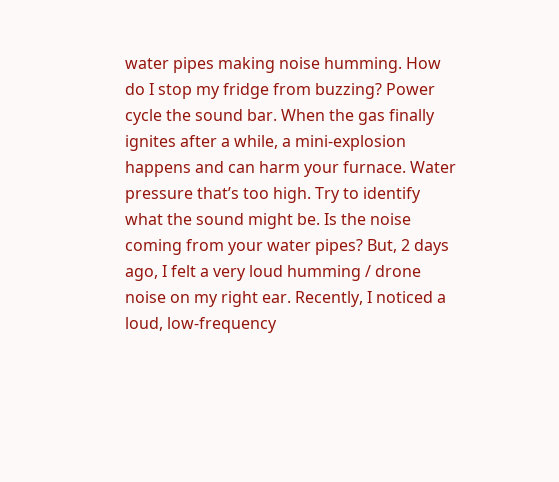water pipes making noise humming. How do I stop my fridge from buzzing? Power cycle the sound bar. When the gas finally ignites after a while, a mini-explosion happens and can harm your furnace. Water pressure that’s too high. Try to identify what the sound might be. Is the noise coming from your water pipes? But, 2 days ago, I felt a very loud humming / drone noise on my right ear. Recently, I noticed a loud, low-frequency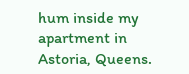hum inside my apartment in Astoria, Queens.